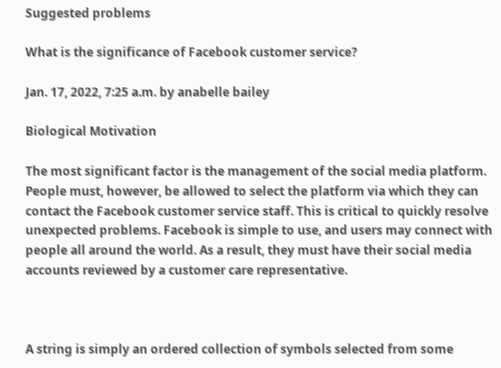Suggested problems

What is the significance of Facebook customer service?

Jan. 17, 2022, 7:25 a.m. by anabelle bailey

Biological Motivation

The most significant factor is the management of the social media platform. People must, however, be allowed to select the platform via which they can contact the Facebook customer service staff. This is critical to quickly resolve unexpected problems. Facebook is simple to use, and users may connect with people all around the world. As a result, they must have their social media accounts reviewed by a customer care representative.



A string is simply an ordered collection of symbols selected from some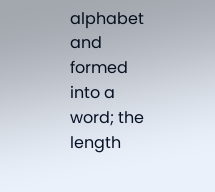alphabet and formed into a word; the length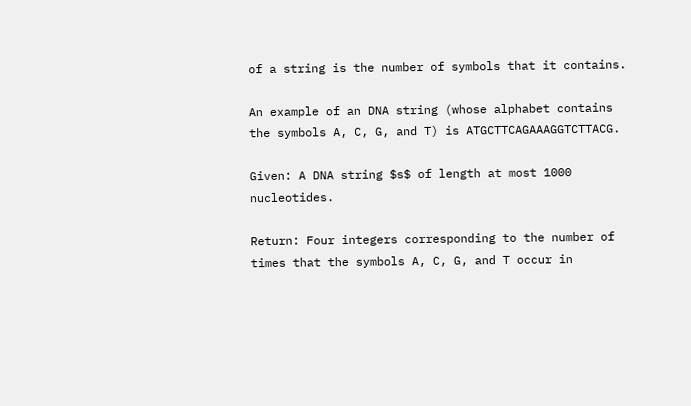of a string is the number of symbols that it contains.

An example of an DNA string (whose alphabet contains the symbols A, C, G, and T) is ATGCTTCAGAAAGGTCTTACG.

Given: A DNA string $s$ of length at most 1000 nucleotides.

Return: Four integers corresponding to the number of times that the symbols A, C, G, and T occur in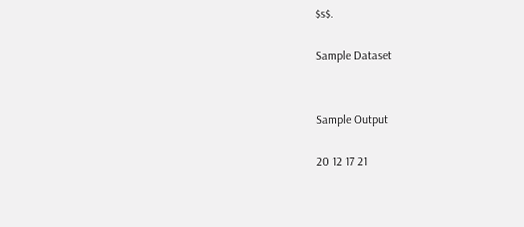$s$.

Sample Dataset


Sample Output

20 12 17 21